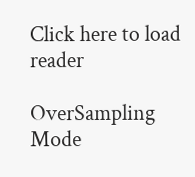Click here to load reader

OverSampling Mode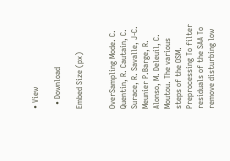• View

  • Download

Embed Size (px)


OverSampling Mode. C. Quentin, R. Cautain, C. Surace, R. Savalle, J-C. Meunier P.Barge, R. Alonso, M. Deleuil, C. Moutou. The various steps of the OSM. Preprocessing To filter residuals of the SAA To remove disturbing low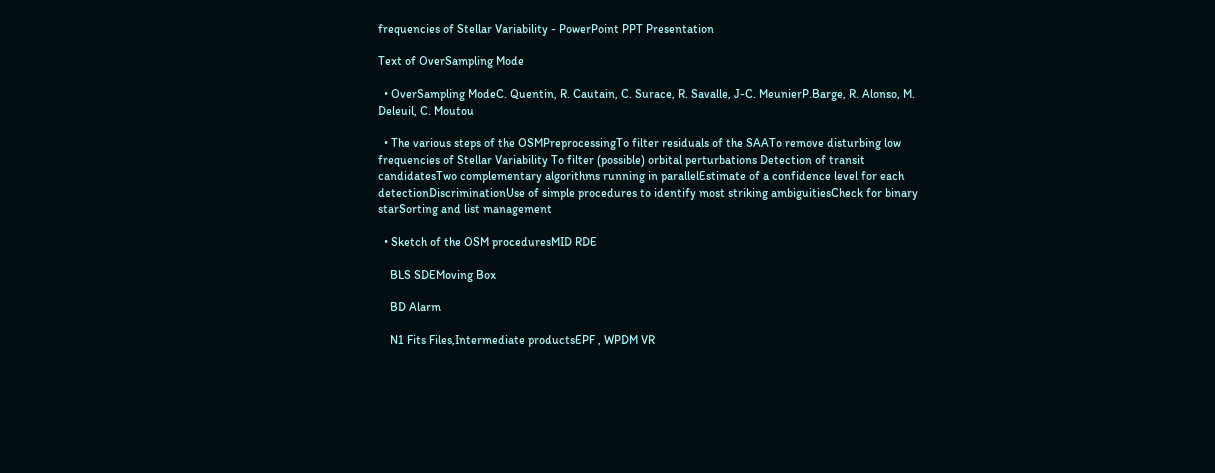frequencies of Stellar Variability - PowerPoint PPT Presentation

Text of OverSampling Mode

  • OverSampling ModeC. Quentin, R. Cautain, C. Surace, R. Savalle, J-C. MeunierP.Barge, R. Alonso, M. Deleuil, C. Moutou

  • The various steps of the OSMPreprocessingTo filter residuals of the SAATo remove disturbing low frequencies of Stellar Variability To filter (possible) orbital perturbations Detection of transit candidatesTwo complementary algorithms running in parallelEstimate of a confidence level for each detectionDiscriminationUse of simple procedures to identify most striking ambiguitiesCheck for binary starSorting and list management

  • Sketch of the OSM proceduresMID RDE

    BLS SDEMoving Box

    BD Alarm

    N1 Fits Files,Intermediate productsEPF , WPDM VR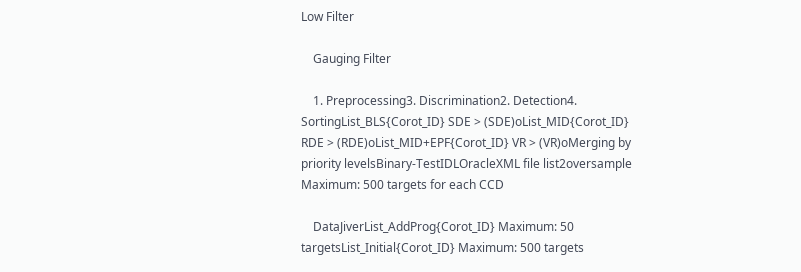Low Filter

    Gauging Filter

    1. Preprocessing3. Discrimination2. Detection4. SortingList_BLS{Corot_ID} SDE > (SDE)oList_MID{Corot_ID} RDE > (RDE)oList_MID+EPF{Corot_ID} VR > (VR)oMerging by priority levelsBinary-TestIDLOracleXML file list2oversample Maximum: 500 targets for each CCD

    DataJiverList_AddProg{Corot_ID} Maximum: 50 targetsList_Initial{Corot_ID} Maximum: 500 targets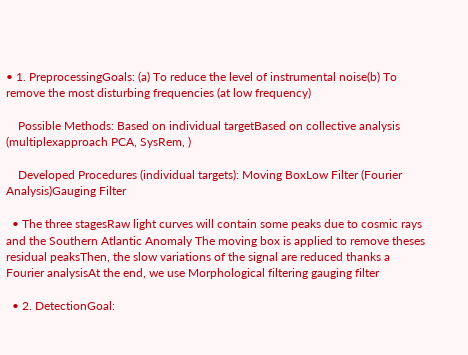• 1. PreprocessingGoals: (a) To reduce the level of instrumental noise(b) To remove the most disturbing frequencies (at low frequency)

    Possible Methods: Based on individual targetBased on collective analysis (multiplexapproach PCA, SysRem, )

    Developed Procedures (individual targets): Moving BoxLow Filter (Fourier Analysis)Gauging Filter

  • The three stagesRaw light curves will contain some peaks due to cosmic rays and the Southern Atlantic Anomaly The moving box is applied to remove theses residual peaksThen, the slow variations of the signal are reduced thanks a Fourier analysisAt the end, we use Morphological filtering gauging filter

  • 2. DetectionGoal: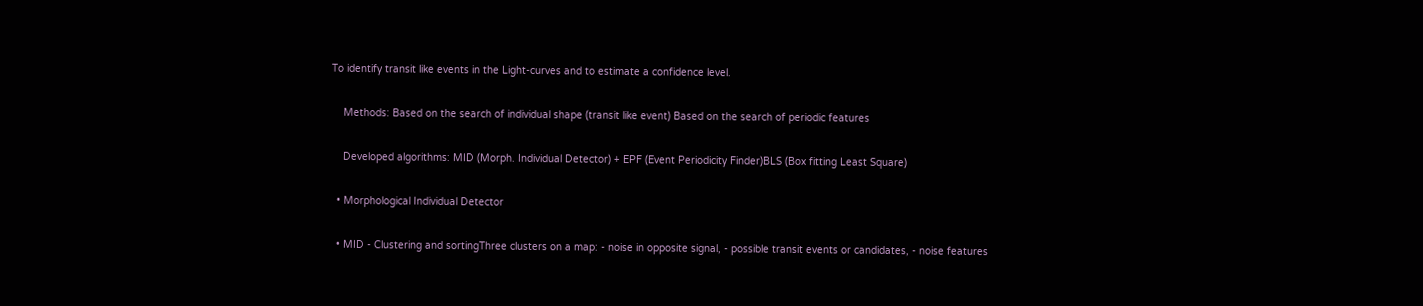To identify transit like events in the Light-curves and to estimate a confidence level.

    Methods: Based on the search of individual shape (transit like event) Based on the search of periodic features

    Developed algorithms: MID (Morph. Individual Detector) + EPF (Event Periodicity Finder)BLS (Box fitting Least Square)

  • Morphological Individual Detector

  • MID - Clustering and sortingThree clusters on a map: - noise in opposite signal, - possible transit events or candidates, - noise features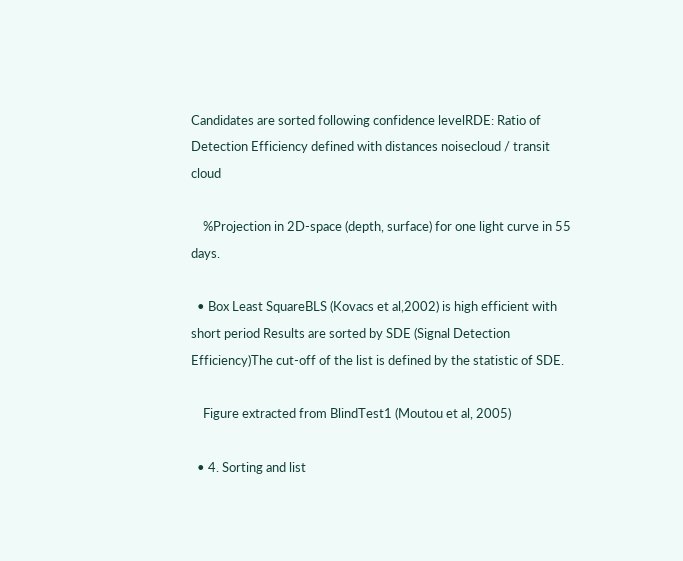Candidates are sorted following confidence levelRDE: Ratio of Detection Efficiency defined with distances noisecloud / transit cloud

    %Projection in 2D-space (depth, surface) for one light curve in 55 days.

  • Box Least SquareBLS (Kovacs et al,2002) is high efficient with short period Results are sorted by SDE (Signal Detection Efficiency)The cut-off of the list is defined by the statistic of SDE.

    Figure extracted from BlindTest1 (Moutou et al, 2005)

  • 4. Sorting and list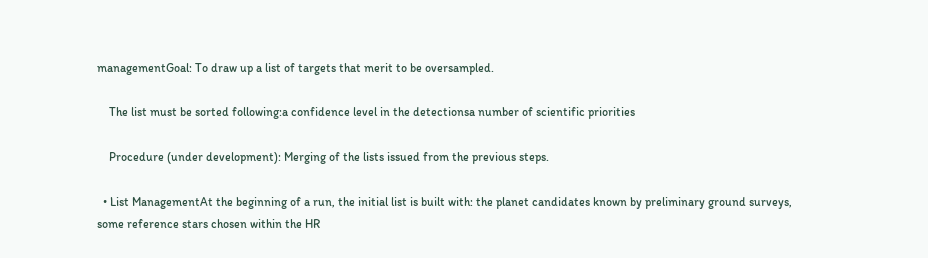managementGoal: To draw up a list of targets that merit to be oversampled.

    The list must be sorted following:a confidence level in the detectionsa number of scientific priorities

    Procedure (under development): Merging of the lists issued from the previous steps.

  • List ManagementAt the beginning of a run, the initial list is built with: the planet candidates known by preliminary ground surveys, some reference stars chosen within the HR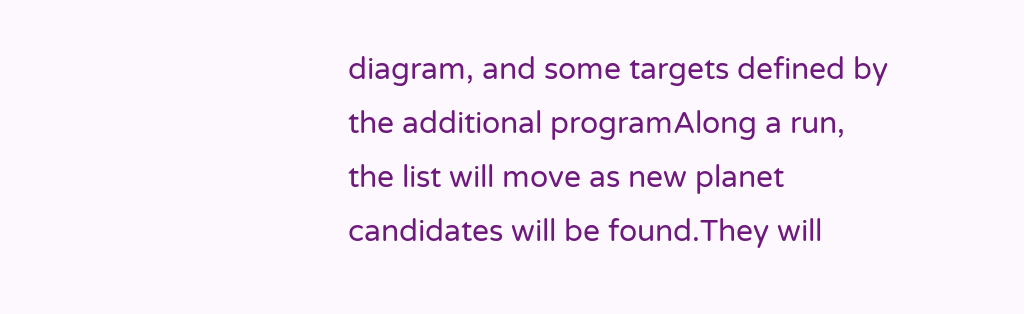diagram, and some targets defined by the additional programAlong a run, the list will move as new planet candidates will be found.They will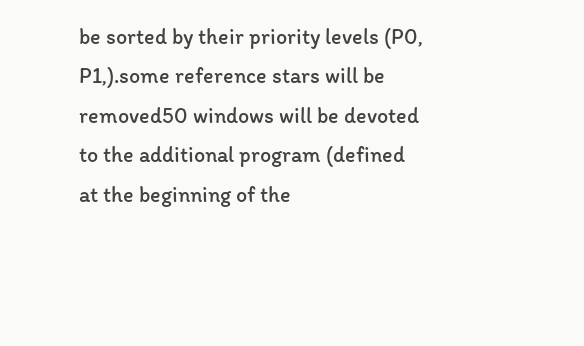be sorted by their priority levels (P0, P1,).some reference stars will be removed50 windows will be devoted to the additional program (defined at the beginning of the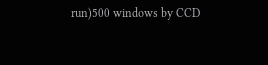run)500 windows by CCD